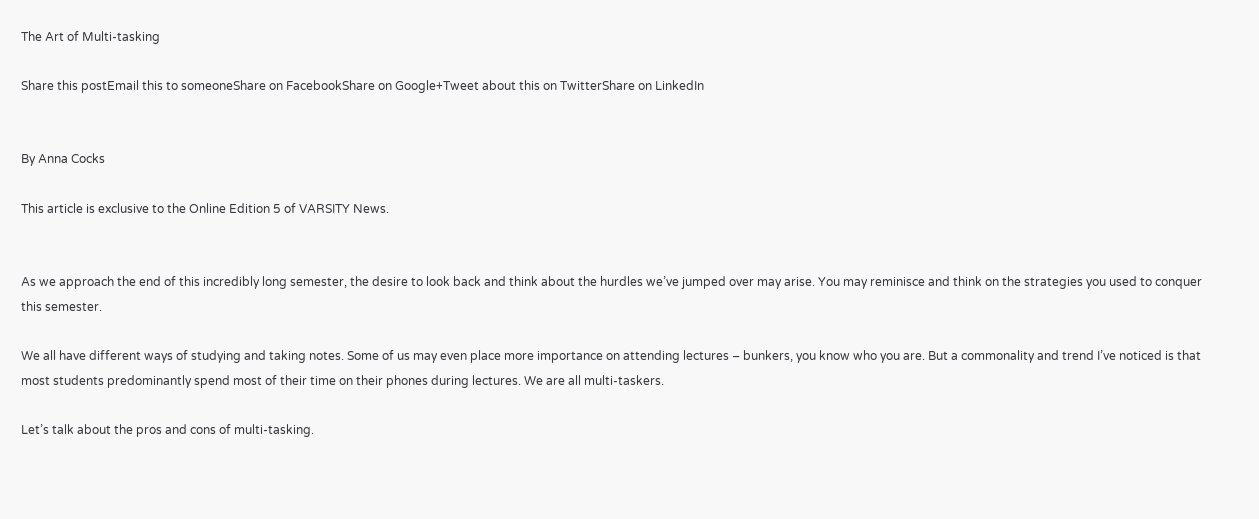The Art of Multi-tasking

Share this postEmail this to someoneShare on FacebookShare on Google+Tweet about this on TwitterShare on LinkedIn


By Anna Cocks

This article is exclusive to the Online Edition 5 of VARSITY News.


As we approach the end of this incredibly long semester, the desire to look back and think about the hurdles we’ve jumped over may arise. You may reminisce and think on the strategies you used to conquer this semester.

We all have different ways of studying and taking notes. Some of us may even place more importance on attending lectures – bunkers, you know who you are. But a commonality and trend I’ve noticed is that most students predominantly spend most of their time on their phones during lectures. We are all multi-taskers.

Let’s talk about the pros and cons of multi-tasking.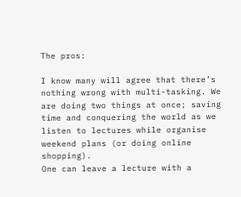The pros:

I know many will agree that there’s nothing wrong with multi-tasking. We are doing two things at once; saving time and conquering the world as we listen to lectures while organise weekend plans (or doing online shopping).
One can leave a lecture with a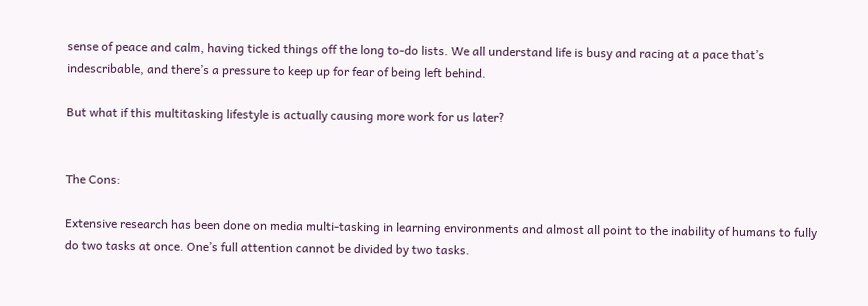sense of peace and calm, having ticked things off the long to-do lists. We all understand life is busy and racing at a pace that’s indescribable, and there’s a pressure to keep up for fear of being left behind.

But what if this multitasking lifestyle is actually causing more work for us later?


The Cons:

Extensive research has been done on media multi-tasking in learning environments and almost all point to the inability of humans to fully do two tasks at once. One’s full attention cannot be divided by two tasks.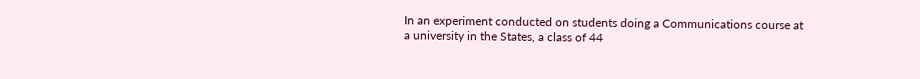In an experiment conducted on students doing a Communications course at a university in the States, a class of 44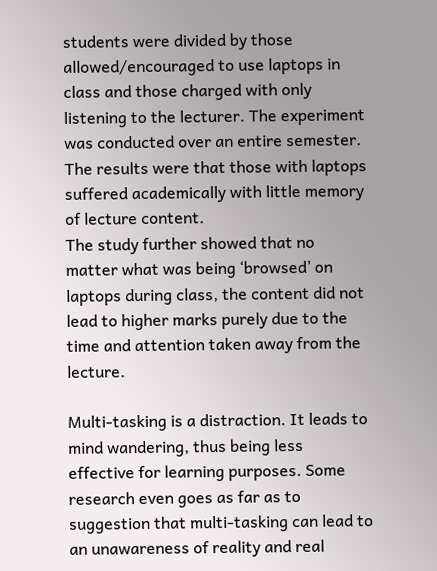students were divided by those allowed/encouraged to use laptops in class and those charged with only listening to the lecturer. The experiment was conducted over an entire semester. The results were that those with laptops suffered academically with little memory of lecture content.
The study further showed that no matter what was being ‘browsed’ on laptops during class, the content did not lead to higher marks purely due to the time and attention taken away from the lecture.

Multi-tasking is a distraction. It leads to mind wandering, thus being less effective for learning purposes. Some research even goes as far as to suggestion that multi-tasking can lead to an unawareness of reality and real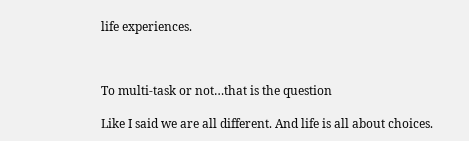life experiences.



To multi-task or not…that is the question

Like I said we are all different. And life is all about choices.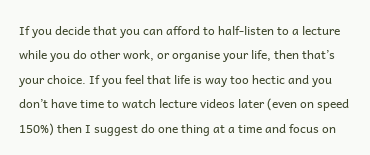If you decide that you can afford to half-listen to a lecture while you do other work, or organise your life, then that’s your choice. If you feel that life is way too hectic and you don’t have time to watch lecture videos later (even on speed 150%) then I suggest do one thing at a time and focus on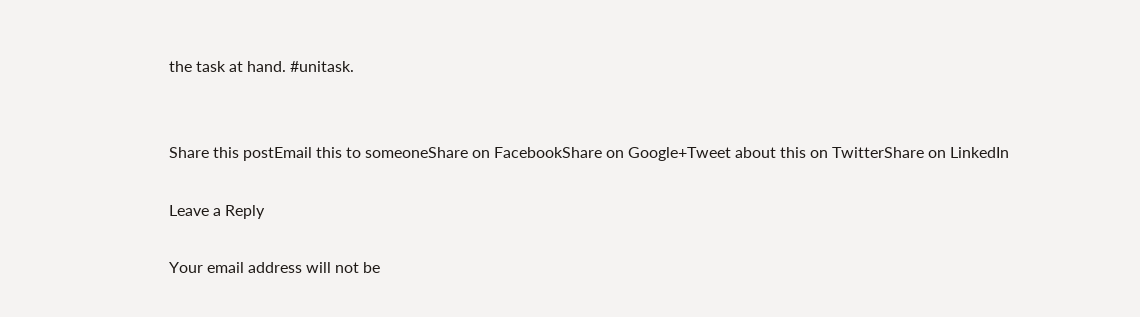the task at hand. #unitask.


Share this postEmail this to someoneShare on FacebookShare on Google+Tweet about this on TwitterShare on LinkedIn

Leave a Reply

Your email address will not be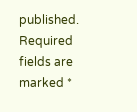published. Required fields are marked *